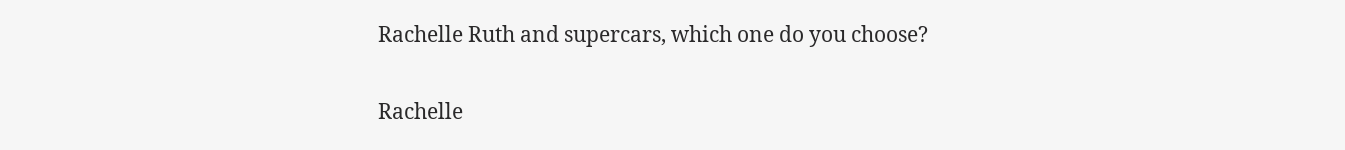Rachelle Ruth and supercars, which one do you choose?

Rachelle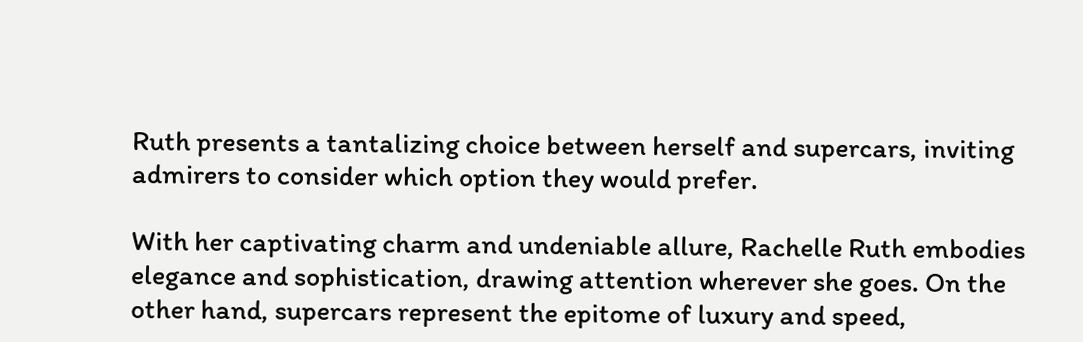Ruth presents a tantalizing choice between herself and supercars, inviting admirers to consider which option they would prefer.

With her captivating charm and undeniable allure, Rachelle Ruth embodies elegance and sophistication, drawing attention wherever she goes. On the other hand, supercars represent the epitome of luxury and speed,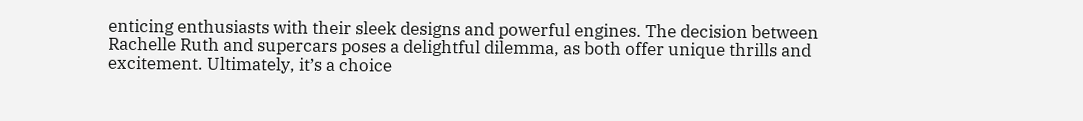enticing enthusiasts with their sleek designs and powerful engines. The decision between Rachelle Ruth and supercars poses a delightful dilemma, as both offer unique thrills and excitement. Ultimately, it’s a choice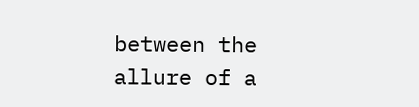between the allure of a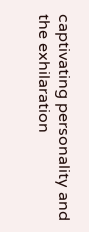captivating personality and the exhilaration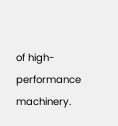of high-performance machinery.